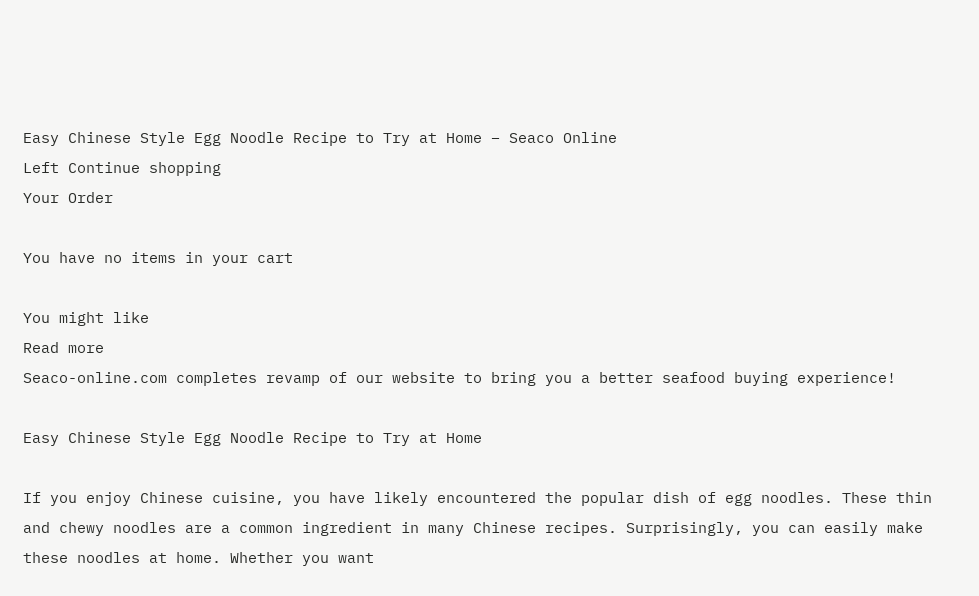Easy Chinese Style Egg Noodle Recipe to Try at Home – Seaco Online
Left Continue shopping
Your Order

You have no items in your cart

You might like
Read more
Seaco-online.com completes revamp of our website to bring you a better seafood buying experience!

Easy Chinese Style Egg Noodle Recipe to Try at Home

If you enjoy Chinese cuisine, you have likely encountered the popular dish of egg noodles. These thin and chewy noodles are a common ingredient in many Chinese recipes. Surprisingly, you can easily make these noodles at home. Whether you want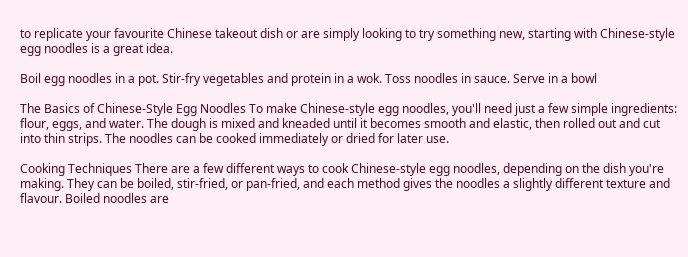to replicate your favourite Chinese takeout dish or are simply looking to try something new, starting with Chinese-style egg noodles is a great idea.

Boil egg noodles in a pot. Stir-fry vegetables and protein in a wok. Toss noodles in sauce. Serve in a bowl

The Basics of Chinese-Style Egg Noodles To make Chinese-style egg noodles, you'll need just a few simple ingredients: flour, eggs, and water. The dough is mixed and kneaded until it becomes smooth and elastic, then rolled out and cut into thin strips. The noodles can be cooked immediately or dried for later use.

Cooking Techniques There are a few different ways to cook Chinese-style egg noodles, depending on the dish you're making. They can be boiled, stir-fried, or pan-fried, and each method gives the noodles a slightly different texture and flavour. Boiled noodles are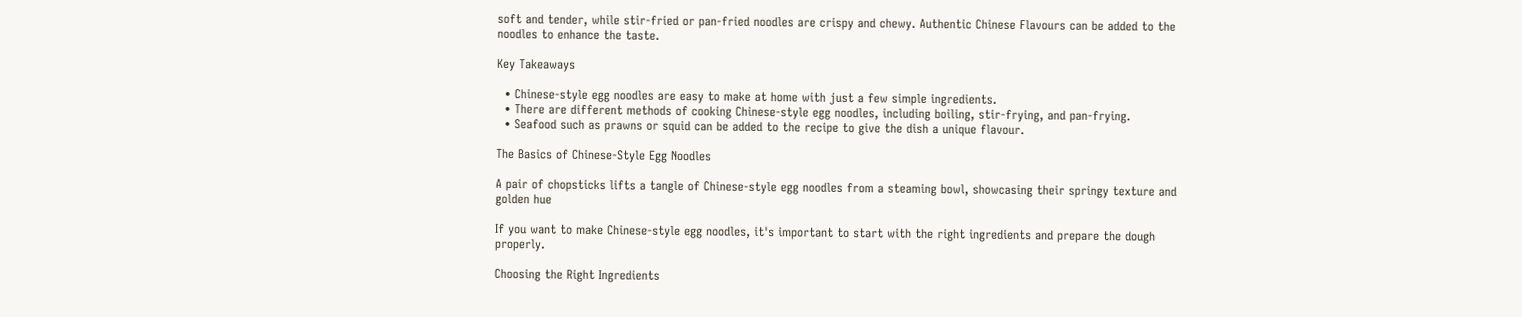soft and tender, while stir-fried or pan-fried noodles are crispy and chewy. Authentic Chinese Flavours can be added to the noodles to enhance the taste.

Key Takeaways

  • Chinese-style egg noodles are easy to make at home with just a few simple ingredients.
  • There are different methods of cooking Chinese-style egg noodles, including boiling, stir-frying, and pan-frying.
  • Seafood such as prawns or squid can be added to the recipe to give the dish a unique flavour.

The Basics of Chinese-Style Egg Noodles

A pair of chopsticks lifts a tangle of Chinese-style egg noodles from a steaming bowl, showcasing their springy texture and golden hue

If you want to make Chinese-style egg noodles, it's important to start with the right ingredients and prepare the dough properly.

Choosing the Right Ingredients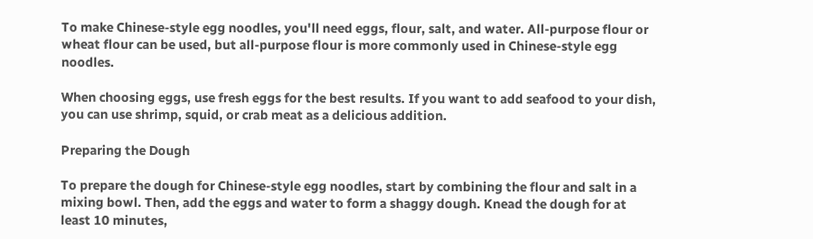To make Chinese-style egg noodles, you'll need eggs, flour, salt, and water. All-purpose flour or wheat flour can be used, but all-purpose flour is more commonly used in Chinese-style egg noodles.

When choosing eggs, use fresh eggs for the best results. If you want to add seafood to your dish, you can use shrimp, squid, or crab meat as a delicious addition.

Preparing the Dough

To prepare the dough for Chinese-style egg noodles, start by combining the flour and salt in a mixing bowl. Then, add the eggs and water to form a shaggy dough. Knead the dough for at least 10 minutes,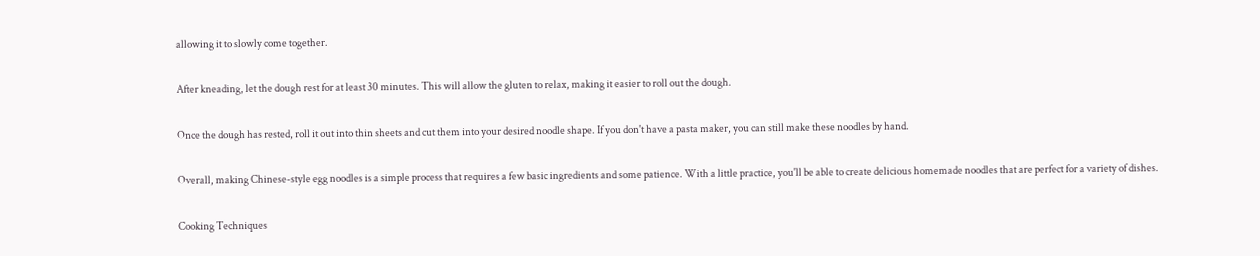allowing it to slowly come together.

After kneading, let the dough rest for at least 30 minutes. This will allow the gluten to relax, making it easier to roll out the dough.

Once the dough has rested, roll it out into thin sheets and cut them into your desired noodle shape. If you don't have a pasta maker, you can still make these noodles by hand.

Overall, making Chinese-style egg noodles is a simple process that requires a few basic ingredients and some patience. With a little practice, you'll be able to create delicious homemade noodles that are perfect for a variety of dishes.

Cooking Techniques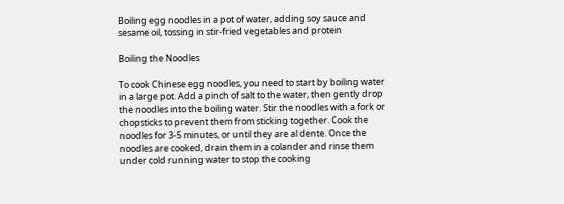Boiling egg noodles in a pot of water, adding soy sauce and sesame oil, tossing in stir-fried vegetables and protein

Boiling the Noodles

To cook Chinese egg noodles, you need to start by boiling water in a large pot. Add a pinch of salt to the water, then gently drop the noodles into the boiling water. Stir the noodles with a fork or chopsticks to prevent them from sticking together. Cook the noodles for 3-5 minutes, or until they are al dente. Once the noodles are cooked, drain them in a colander and rinse them under cold running water to stop the cooking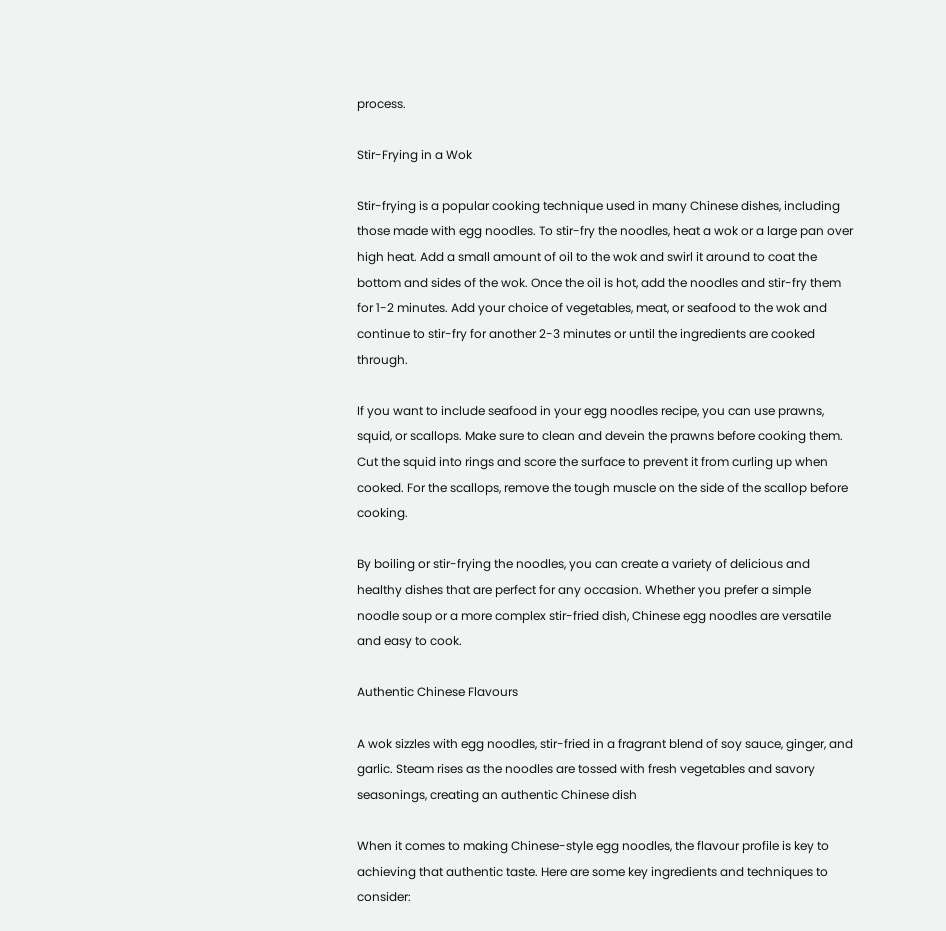process.

Stir-Frying in a Wok

Stir-frying is a popular cooking technique used in many Chinese dishes, including those made with egg noodles. To stir-fry the noodles, heat a wok or a large pan over high heat. Add a small amount of oil to the wok and swirl it around to coat the bottom and sides of the wok. Once the oil is hot, add the noodles and stir-fry them for 1-2 minutes. Add your choice of vegetables, meat, or seafood to the wok and continue to stir-fry for another 2-3 minutes or until the ingredients are cooked through.

If you want to include seafood in your egg noodles recipe, you can use prawns, squid, or scallops. Make sure to clean and devein the prawns before cooking them. Cut the squid into rings and score the surface to prevent it from curling up when cooked. For the scallops, remove the tough muscle on the side of the scallop before cooking.

By boiling or stir-frying the noodles, you can create a variety of delicious and healthy dishes that are perfect for any occasion. Whether you prefer a simple noodle soup or a more complex stir-fried dish, Chinese egg noodles are versatile and easy to cook.

Authentic Chinese Flavours

A wok sizzles with egg noodles, stir-fried in a fragrant blend of soy sauce, ginger, and garlic. Steam rises as the noodles are tossed with fresh vegetables and savory seasonings, creating an authentic Chinese dish

When it comes to making Chinese-style egg noodles, the flavour profile is key to achieving that authentic taste. Here are some key ingredients and techniques to consider: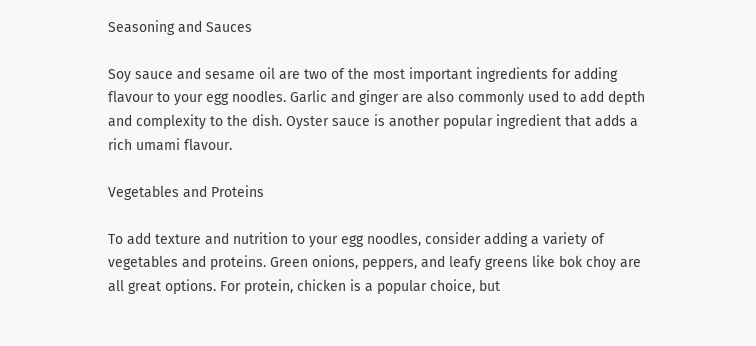Seasoning and Sauces

Soy sauce and sesame oil are two of the most important ingredients for adding flavour to your egg noodles. Garlic and ginger are also commonly used to add depth and complexity to the dish. Oyster sauce is another popular ingredient that adds a rich umami flavour.

Vegetables and Proteins

To add texture and nutrition to your egg noodles, consider adding a variety of vegetables and proteins. Green onions, peppers, and leafy greens like bok choy are all great options. For protein, chicken is a popular choice, but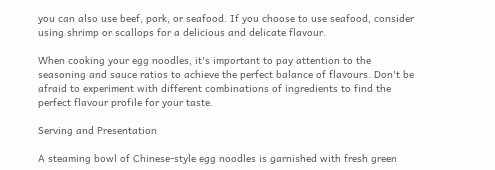you can also use beef, pork, or seafood. If you choose to use seafood, consider using shrimp or scallops for a delicious and delicate flavour.

When cooking your egg noodles, it's important to pay attention to the seasoning and sauce ratios to achieve the perfect balance of flavours. Don't be afraid to experiment with different combinations of ingredients to find the perfect flavour profile for your taste.

Serving and Presentation

A steaming bowl of Chinese-style egg noodles is garnished with fresh green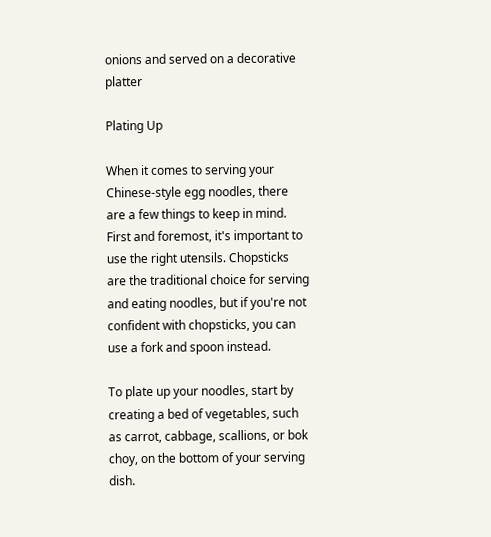onions and served on a decorative platter

Plating Up

When it comes to serving your Chinese-style egg noodles, there are a few things to keep in mind. First and foremost, it's important to use the right utensils. Chopsticks are the traditional choice for serving and eating noodles, but if you're not confident with chopsticks, you can use a fork and spoon instead.

To plate up your noodles, start by creating a bed of vegetables, such as carrot, cabbage, scallions, or bok choy, on the bottom of your serving dish.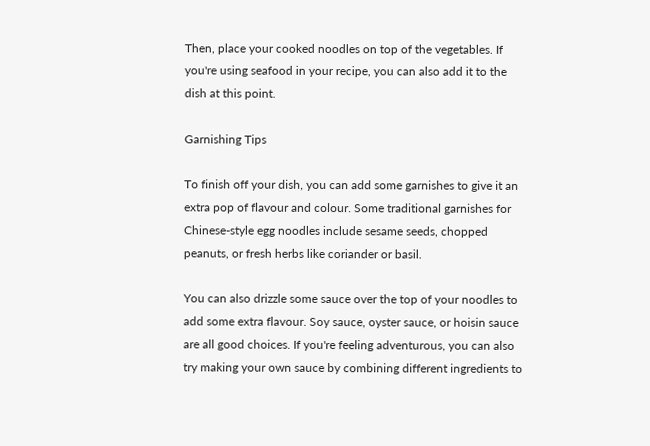Then, place your cooked noodles on top of the vegetables. If you're using seafood in your recipe, you can also add it to the dish at this point.

Garnishing Tips

To finish off your dish, you can add some garnishes to give it an extra pop of flavour and colour. Some traditional garnishes for Chinese-style egg noodles include sesame seeds, chopped peanuts, or fresh herbs like coriander or basil.

You can also drizzle some sauce over the top of your noodles to add some extra flavour. Soy sauce, oyster sauce, or hoisin sauce are all good choices. If you're feeling adventurous, you can also try making your own sauce by combining different ingredients to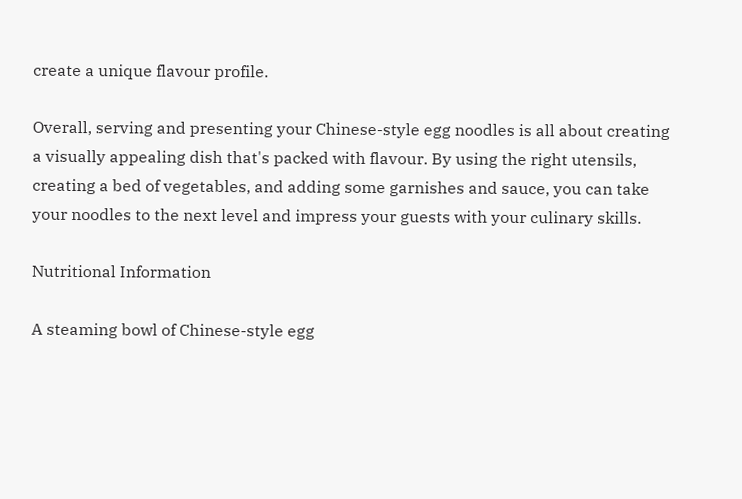create a unique flavour profile.

Overall, serving and presenting your Chinese-style egg noodles is all about creating a visually appealing dish that's packed with flavour. By using the right utensils, creating a bed of vegetables, and adding some garnishes and sauce, you can take your noodles to the next level and impress your guests with your culinary skills.

Nutritional Information

A steaming bowl of Chinese-style egg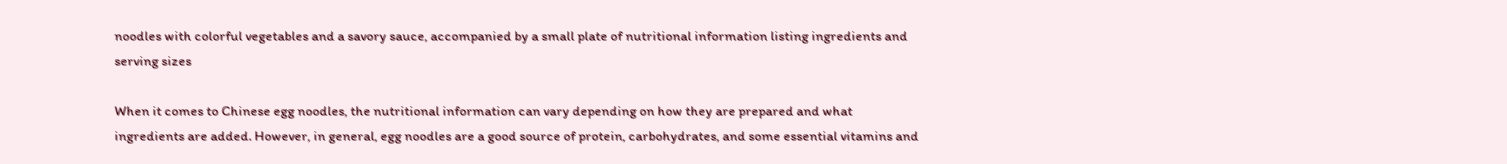noodles with colorful vegetables and a savory sauce, accompanied by a small plate of nutritional information listing ingredients and serving sizes

When it comes to Chinese egg noodles, the nutritional information can vary depending on how they are prepared and what ingredients are added. However, in general, egg noodles are a good source of protein, carbohydrates, and some essential vitamins and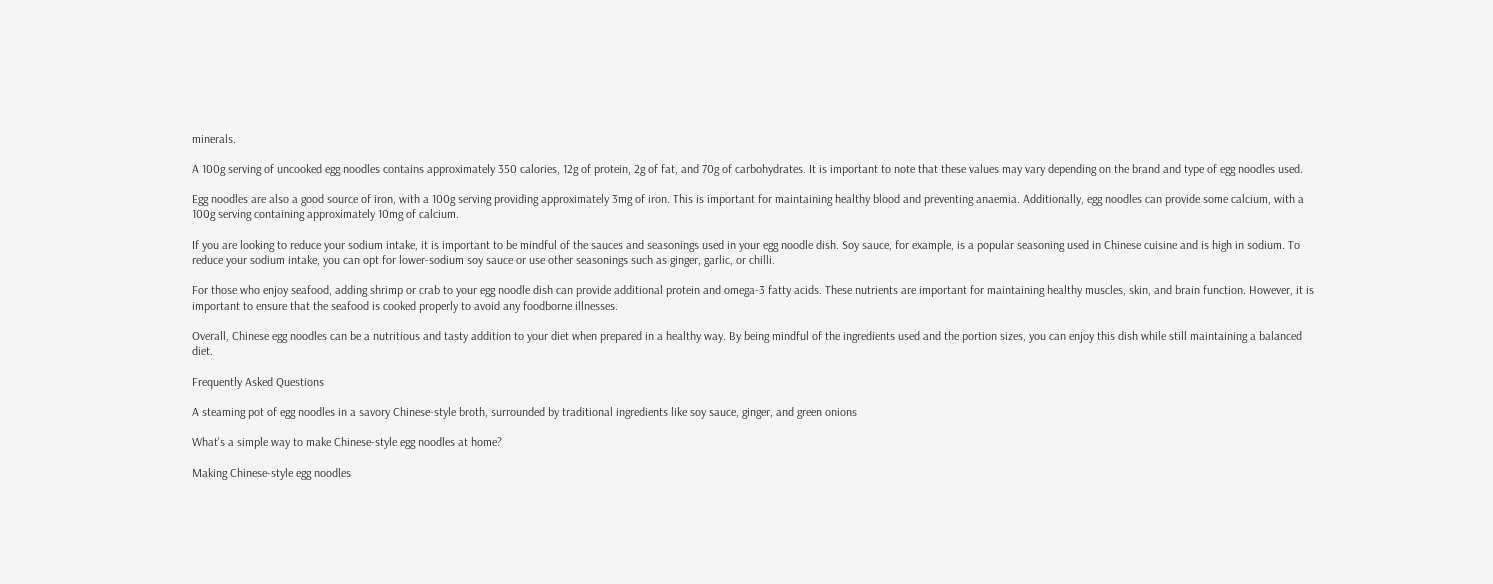minerals.

A 100g serving of uncooked egg noodles contains approximately 350 calories, 12g of protein, 2g of fat, and 70g of carbohydrates. It is important to note that these values may vary depending on the brand and type of egg noodles used.

Egg noodles are also a good source of iron, with a 100g serving providing approximately 3mg of iron. This is important for maintaining healthy blood and preventing anaemia. Additionally, egg noodles can provide some calcium, with a 100g serving containing approximately 10mg of calcium.

If you are looking to reduce your sodium intake, it is important to be mindful of the sauces and seasonings used in your egg noodle dish. Soy sauce, for example, is a popular seasoning used in Chinese cuisine and is high in sodium. To reduce your sodium intake, you can opt for lower-sodium soy sauce or use other seasonings such as ginger, garlic, or chilli.

For those who enjoy seafood, adding shrimp or crab to your egg noodle dish can provide additional protein and omega-3 fatty acids. These nutrients are important for maintaining healthy muscles, skin, and brain function. However, it is important to ensure that the seafood is cooked properly to avoid any foodborne illnesses.

Overall, Chinese egg noodles can be a nutritious and tasty addition to your diet when prepared in a healthy way. By being mindful of the ingredients used and the portion sizes, you can enjoy this dish while still maintaining a balanced diet.

Frequently Asked Questions

A steaming pot of egg noodles in a savory Chinese-style broth, surrounded by traditional ingredients like soy sauce, ginger, and green onions

What's a simple way to make Chinese-style egg noodles at home?

Making Chinese-style egg noodles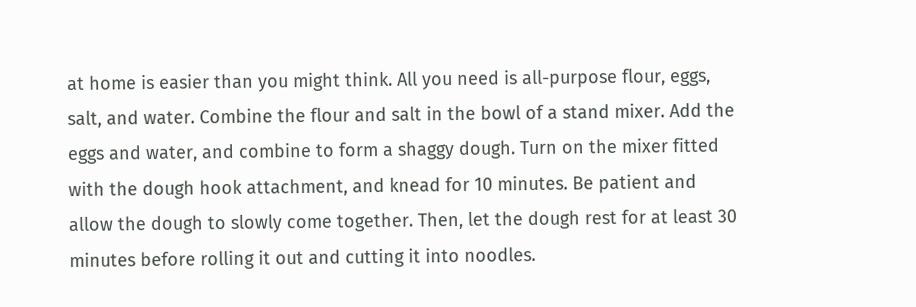at home is easier than you might think. All you need is all-purpose flour, eggs, salt, and water. Combine the flour and salt in the bowl of a stand mixer. Add the eggs and water, and combine to form a shaggy dough. Turn on the mixer fitted with the dough hook attachment, and knead for 10 minutes. Be patient and allow the dough to slowly come together. Then, let the dough rest for at least 30 minutes before rolling it out and cutting it into noodles.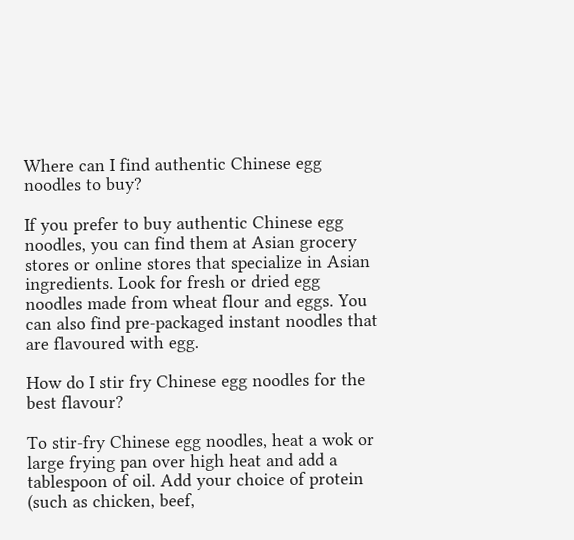Where can I find authentic Chinese egg noodles to buy?

If you prefer to buy authentic Chinese egg noodles, you can find them at Asian grocery stores or online stores that specialize in Asian ingredients. Look for fresh or dried egg noodles made from wheat flour and eggs. You can also find pre-packaged instant noodles that are flavoured with egg.

How do I stir fry Chinese egg noodles for the best flavour?

To stir-fry Chinese egg noodles, heat a wok or large frying pan over high heat and add a tablespoon of oil. Add your choice of protein (such as chicken, beef,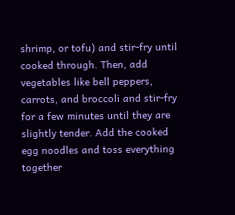shrimp, or tofu) and stir-fry until cooked through. Then, add vegetables like bell peppers, carrots, and broccoli and stir-fry for a few minutes until they are slightly tender. Add the cooked egg noodles and toss everything together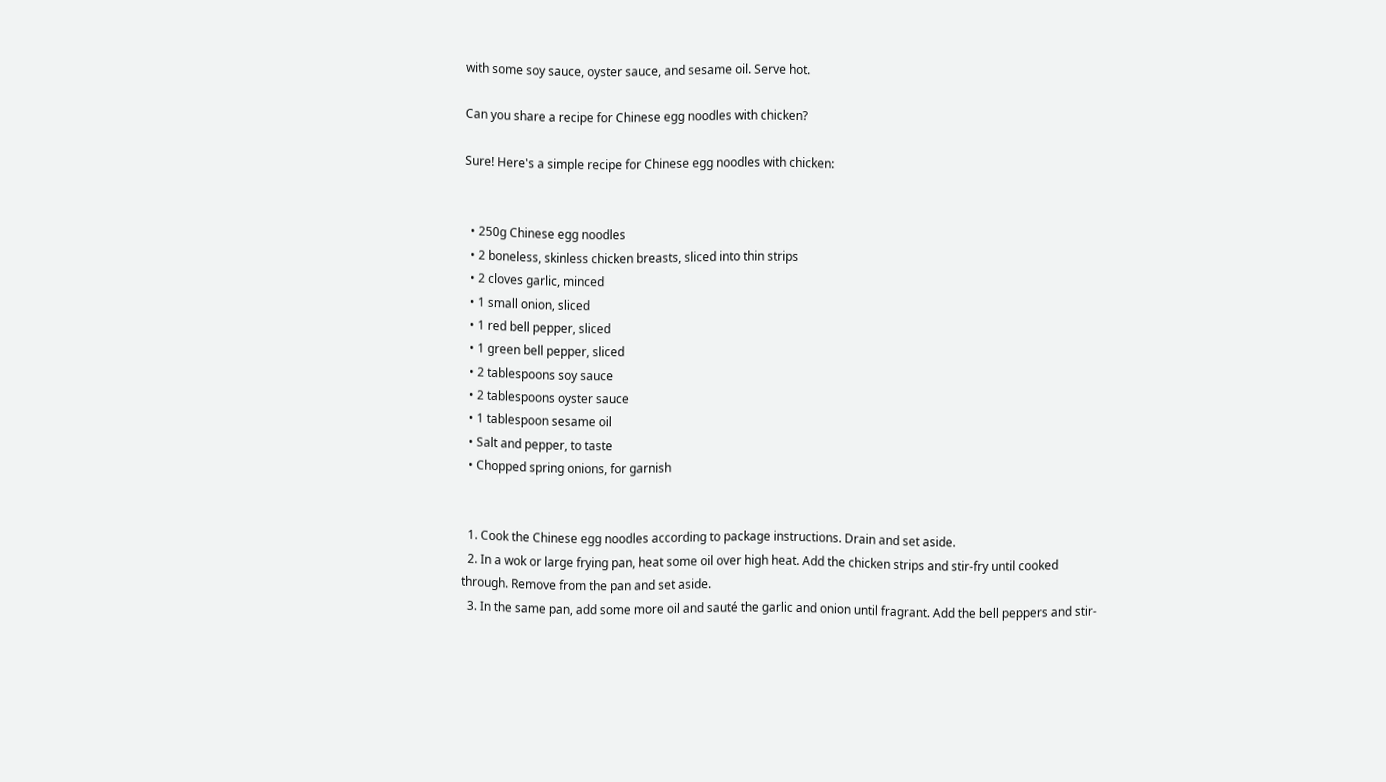with some soy sauce, oyster sauce, and sesame oil. Serve hot.

Can you share a recipe for Chinese egg noodles with chicken?

Sure! Here's a simple recipe for Chinese egg noodles with chicken:


  • 250g Chinese egg noodles
  • 2 boneless, skinless chicken breasts, sliced into thin strips
  • 2 cloves garlic, minced
  • 1 small onion, sliced
  • 1 red bell pepper, sliced
  • 1 green bell pepper, sliced
  • 2 tablespoons soy sauce
  • 2 tablespoons oyster sauce
  • 1 tablespoon sesame oil
  • Salt and pepper, to taste
  • Chopped spring onions, for garnish


  1. Cook the Chinese egg noodles according to package instructions. Drain and set aside.
  2. In a wok or large frying pan, heat some oil over high heat. Add the chicken strips and stir-fry until cooked through. Remove from the pan and set aside.
  3. In the same pan, add some more oil and sauté the garlic and onion until fragrant. Add the bell peppers and stir-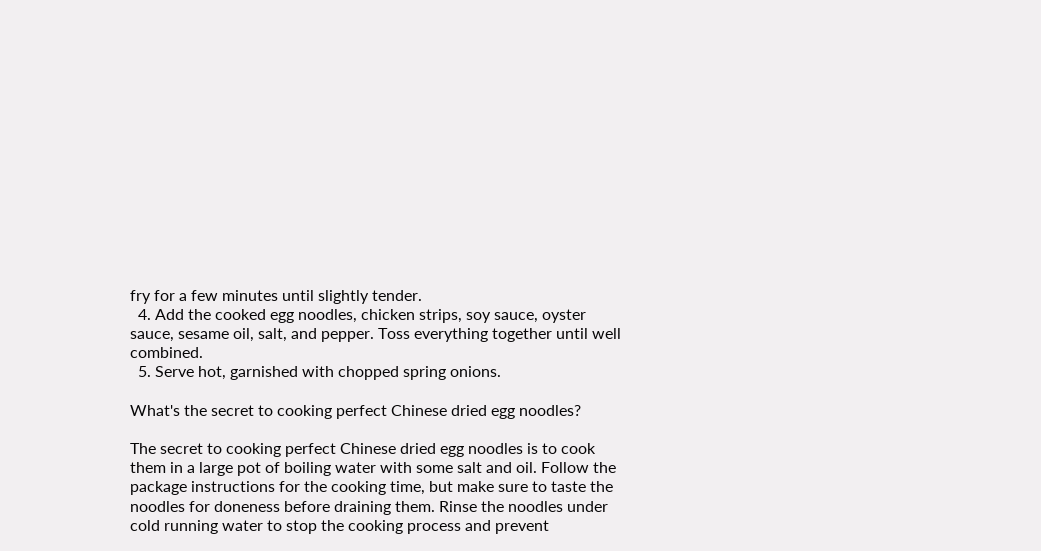fry for a few minutes until slightly tender.
  4. Add the cooked egg noodles, chicken strips, soy sauce, oyster sauce, sesame oil, salt, and pepper. Toss everything together until well combined.
  5. Serve hot, garnished with chopped spring onions.

What's the secret to cooking perfect Chinese dried egg noodles?

The secret to cooking perfect Chinese dried egg noodles is to cook them in a large pot of boiling water with some salt and oil. Follow the package instructions for the cooking time, but make sure to taste the noodles for doneness before draining them. Rinse the noodles under cold running water to stop the cooking process and prevent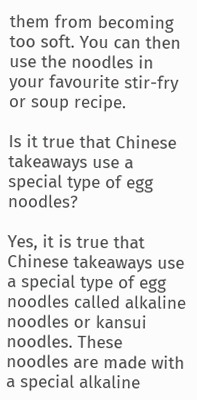them from becoming too soft. You can then use the noodles in your favourite stir-fry or soup recipe.

Is it true that Chinese takeaways use a special type of egg noodles?

Yes, it is true that Chinese takeaways use a special type of egg noodles called alkaline noodles or kansui noodles. These noodles are made with a special alkaline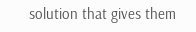solution that gives them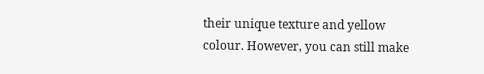their unique texture and yellow colour. However, you can still make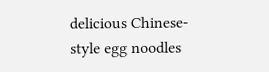delicious Chinese-style egg noodles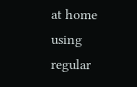at home using regular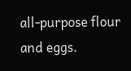all-purpose flour and eggs.